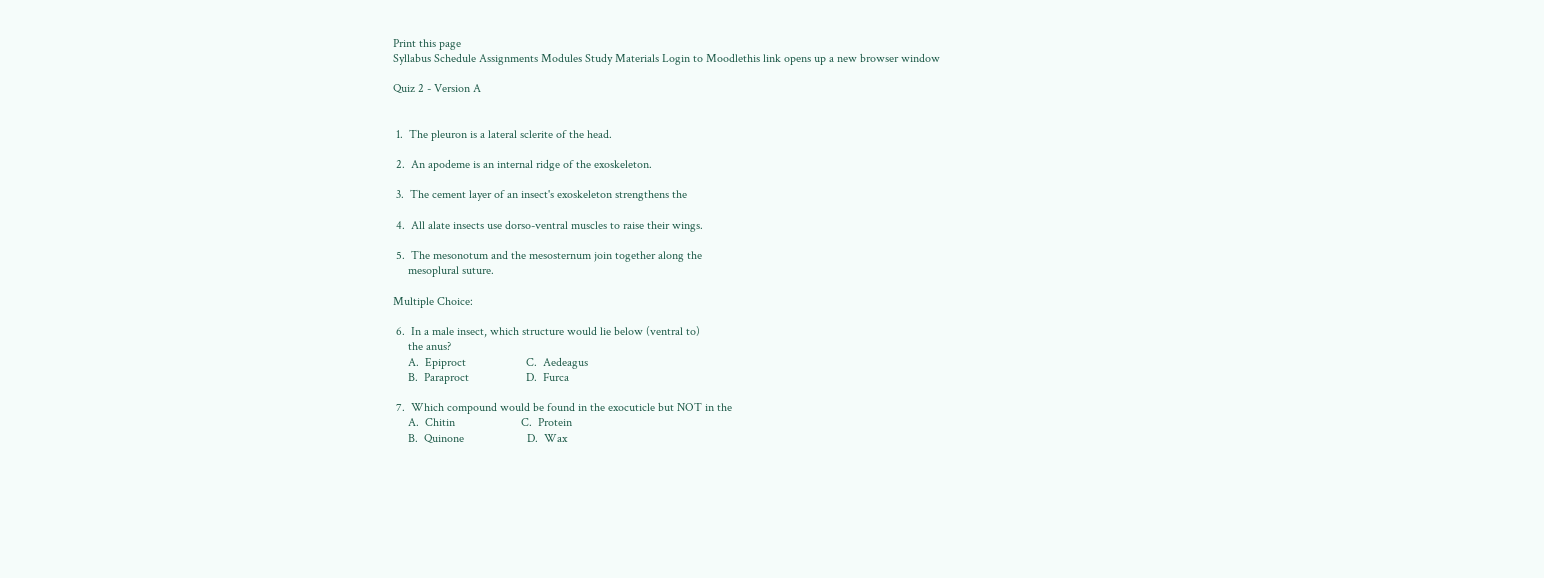Print this page
Syllabus Schedule Assignments Modules Study Materials Login to Moodlethis link opens up a new browser window

Quiz 2 - Version A


 1.  The pleuron is a lateral sclerite of the head.

 2.  An apodeme is an internal ridge of the exoskeleton.

 3.  The cement layer of an insect's exoskeleton strengthens the

 4.  All alate insects use dorso-ventral muscles to raise their wings.

 5.  The mesonotum and the mesosternum join together along the
     mesoplural suture.

Multiple Choice:

 6.  In a male insect, which structure would lie below (ventral to)
     the anus?
     A.  Epiproct                    C.  Aedeagus
     B.  Paraproct                   D.  Furca

 7.  Which compound would be found in the exocuticle but NOT in the
     A.  Chitin                      C.  Protein
     B.  Quinone                     D.  Wax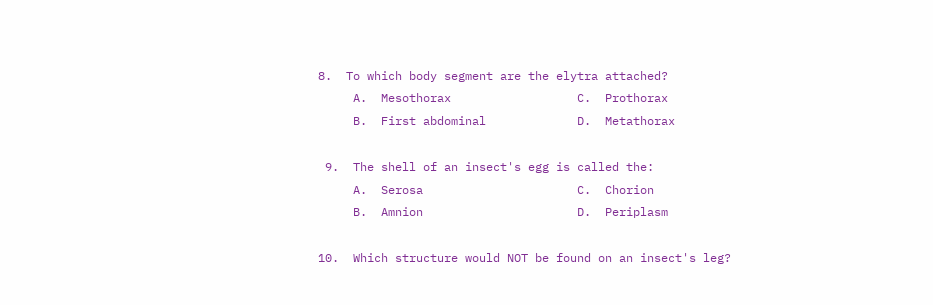8.  To which body segment are the elytra attached?
     A.  Mesothorax                  C.  Prothorax
     B.  First abdominal             D.  Metathorax

 9.  The shell of an insect's egg is called the:
     A.  Serosa                      C.  Chorion
     B.  Amnion                      D.  Periplasm

10.  Which structure would NOT be found on an insect's leg?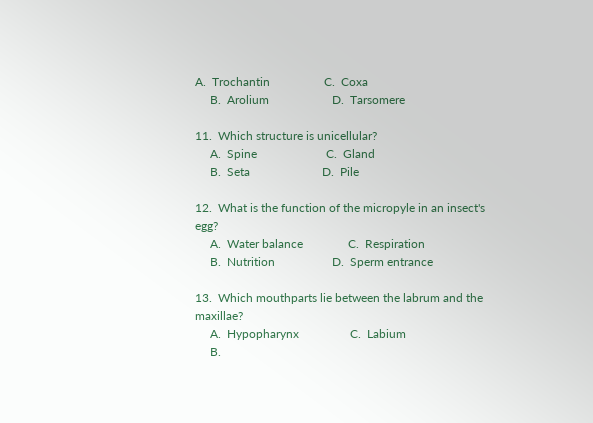A.  Trochantin                  C.  Coxa
     B.  Arolium                     D.  Tarsomere

11.  Which structure is unicellular?
     A.  Spine                       C.  Gland
     B.  Seta                        D.  Pile

12.  What is the function of the micropyle in an insect's egg?
     A.  Water balance               C.  Respiration
     B.  Nutrition                   D.  Sperm entrance

13.  Which mouthparts lie between the labrum and the maxillae?
     A.  Hypopharynx                 C.  Labium
     B.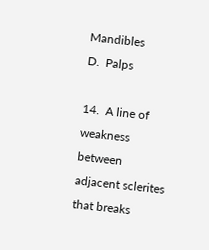Mandibles                   D.  Palps

14.  A line of weakness between adjacent sclerites that breaks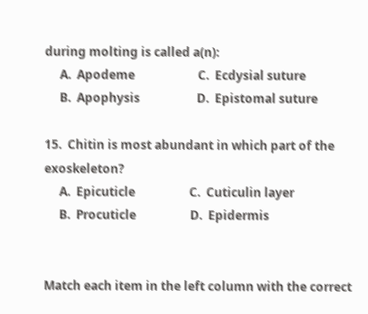during molting is called a(n):
     A.  Apodeme                     C.  Ecdysial suture
     B.  Apophysis                   D.  Epistomal suture

15.  Chitin is most abundant in which part of the exoskeleton?
     A.  Epicuticle                  C.  Cuticulin layer
     B.  Procuticle                  D.  Epidermis


Match each item in the left column with the correct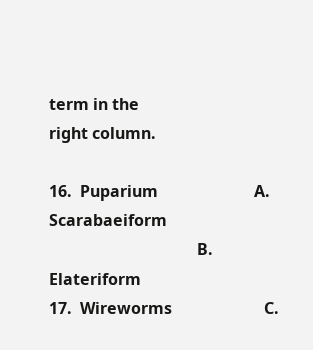term in the
right column.

16.  Puparium                        A.  Scarabaeiform
                                     B.  Elateriform
17.  Wireworms                       C.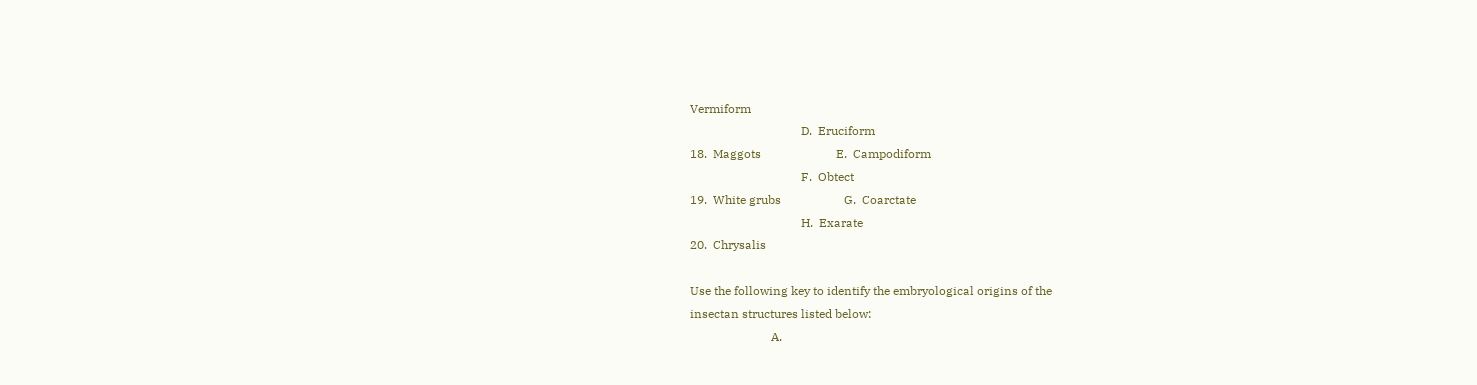Vermiform
                                     D.  Eruciform
18.  Maggots                         E.  Campodiform
                                     F.  Obtect
19.  White grubs                     G.  Coarctate
                                     H.  Exarate
20.  Chrysalis

Use the following key to identify the embryological origins of the
insectan structures listed below:
                           A.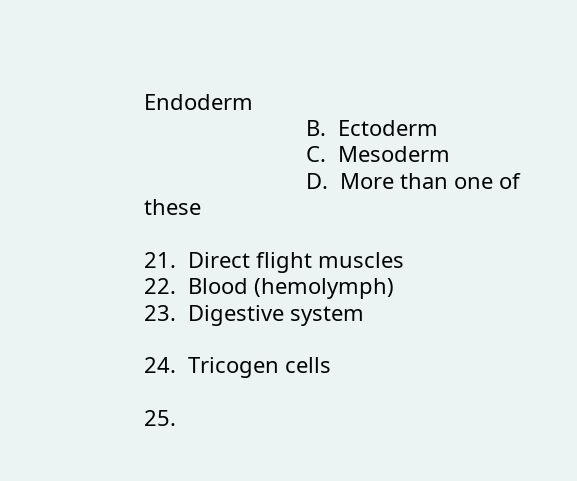Endoderm
                           B.  Ectoderm
                           C.  Mesoderm
                           D.  More than one of these

21.  Direct flight muscles
22.  Blood (hemolymph)
23.  Digestive system

24.  Tricogen cells

25.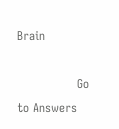Brain

               Go to Answers